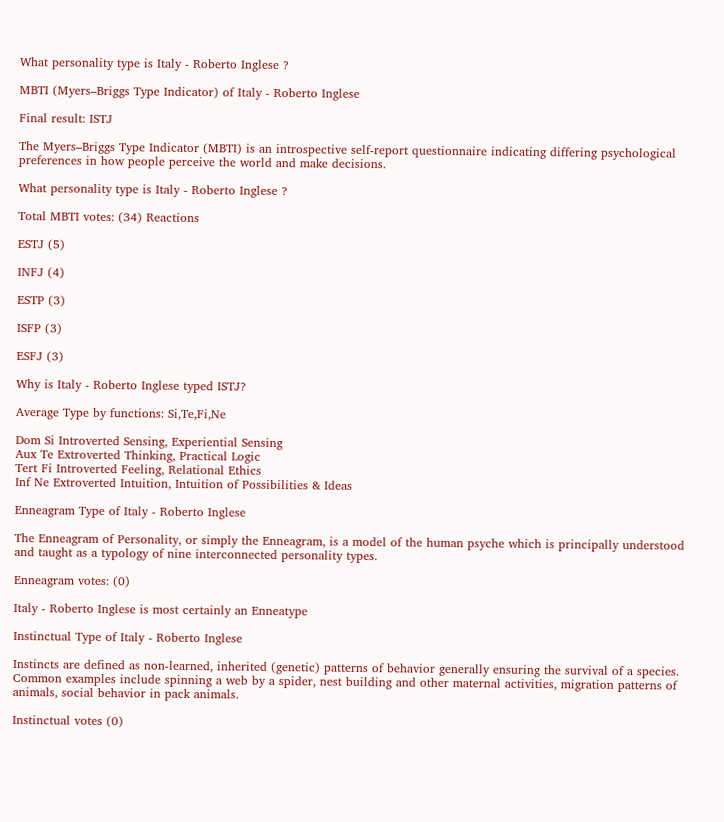What personality type is Italy - Roberto Inglese ?

MBTI (Myers–Briggs Type Indicator) of Italy - Roberto Inglese

Final result: ISTJ

The Myers–Briggs Type Indicator (MBTI) is an introspective self-report questionnaire indicating differing psychological preferences in how people perceive the world and make decisions.

What personality type is Italy - Roberto Inglese ?

Total MBTI votes: (34) Reactions

ESTJ (5)

INFJ (4)

ESTP (3)

ISFP (3)

ESFJ (3)

Why is Italy - Roberto Inglese typed ISTJ?

Average Type by functions: Si,Te,Fi,Ne

Dom Si Introverted Sensing, Experiential Sensing
Aux Te Extroverted Thinking, Practical Logic
Tert Fi Introverted Feeling, Relational Ethics
Inf Ne Extroverted Intuition, Intuition of Possibilities & Ideas

Enneagram Type of Italy - Roberto Inglese

The Enneagram of Personality, or simply the Enneagram, is a model of the human psyche which is principally understood and taught as a typology of nine interconnected personality types.

Enneagram votes: (0)

Italy - Roberto Inglese is most certainly an Enneatype

Instinctual Type of Italy - Roberto Inglese

Instincts are defined as non-learned, inherited (genetic) patterns of behavior generally ensuring the survival of a species. Common examples include spinning a web by a spider, nest building and other maternal activities, migration patterns of animals, social behavior in pack animals.

Instinctual votes (0)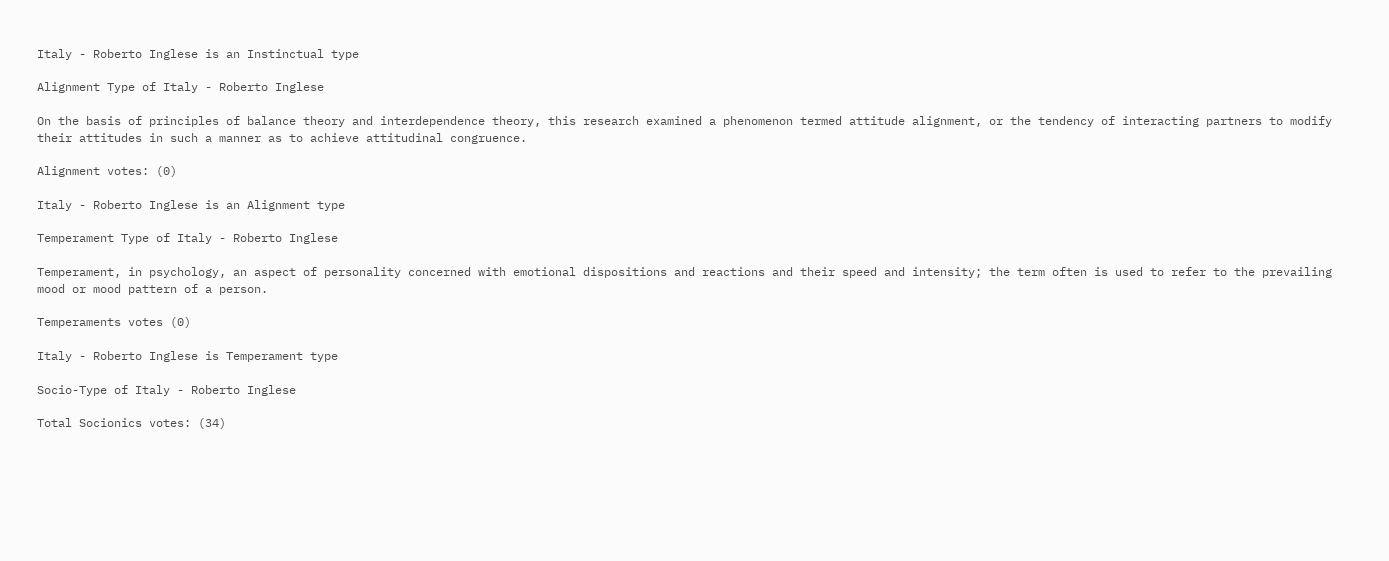Italy - Roberto Inglese is an Instinctual type

Alignment Type of Italy - Roberto Inglese

On the basis of principles of balance theory and interdependence theory, this research examined a phenomenon termed attitude alignment, or the tendency of interacting partners to modify their attitudes in such a manner as to achieve attitudinal congruence.

Alignment votes: (0)

Italy - Roberto Inglese is an Alignment type

Temperament Type of Italy - Roberto Inglese

Temperament, in psychology, an aspect of personality concerned with emotional dispositions and reactions and their speed and intensity; the term often is used to refer to the prevailing mood or mood pattern of a person.

Temperaments votes (0)

Italy - Roberto Inglese is Temperament type

Socio-Type of Italy - Roberto Inglese

Total Socionics votes: (34)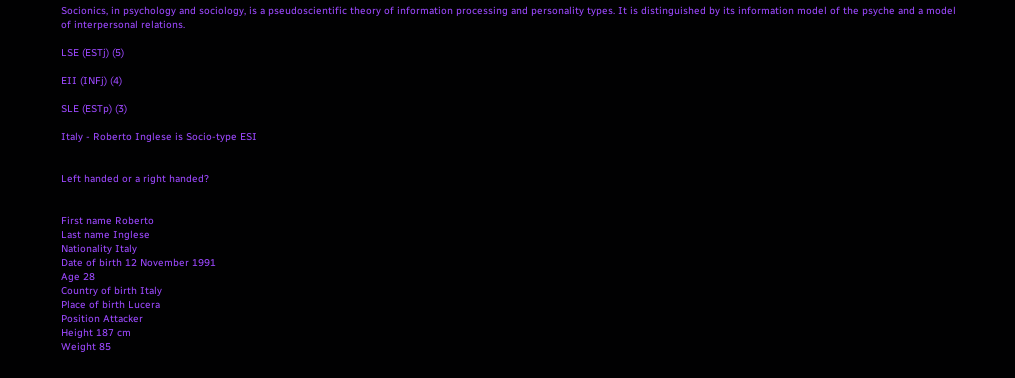Socionics, in psychology and sociology, is a pseudoscientific theory of information processing and personality types. It is distinguished by its information model of the psyche and a model of interpersonal relations.

LSE (ESTj) (5)

EII (INFj) (4)

SLE (ESTp) (3)

Italy - Roberto Inglese is Socio-type ESI


Left handed or a right handed?


First name Roberto
Last name Inglese
Nationality Italy
Date of birth 12 November 1991
Age 28
Country of birth Italy
Place of birth Lucera
Position Attacker
Height 187 cm
Weight 85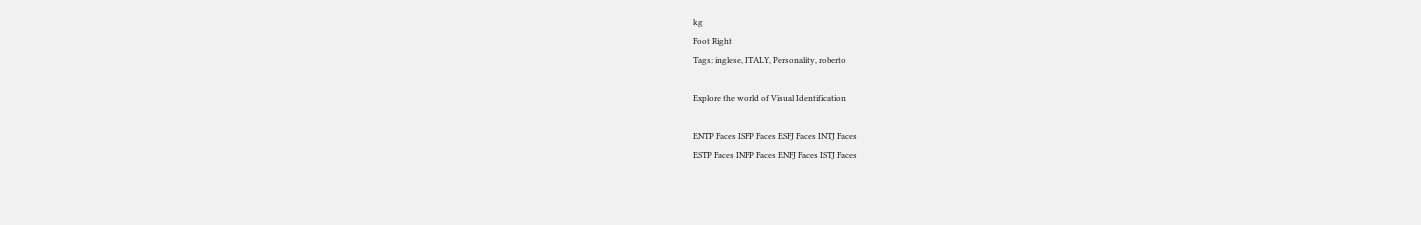kg
Foot Right
Tags: inglese, ITALY, Personality, roberto

Explore the world of Visual Identification

ENTP Faces ISFP Faces ESFJ Faces INTJ Faces
ESTP Faces INFP Faces ENFJ Faces ISTJ Faces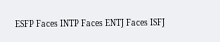ESFP Faces INTP Faces ENTJ Faces ISFJ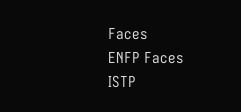Faces
ENFP Faces ISTP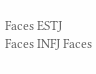Faces ESTJ Faces INFJ Faces